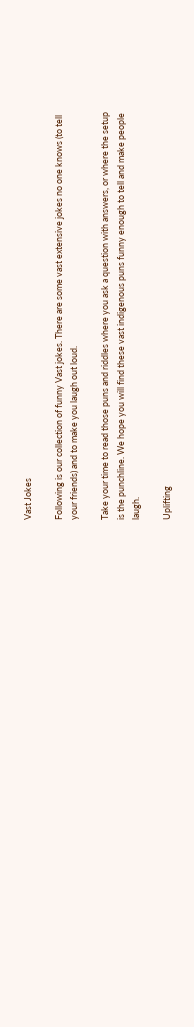Vast Jokes

Following is our collection of funny Vast jokes. There are some vast extensive jokes no one knows (to tell your friends) and to make you laugh out loud.

Take your time to read those puns and riddles where you ask a question with answers, or where the setup is the punchline. We hope you will find these vast indigenous puns funny enough to tell and make people laugh.

Uplifting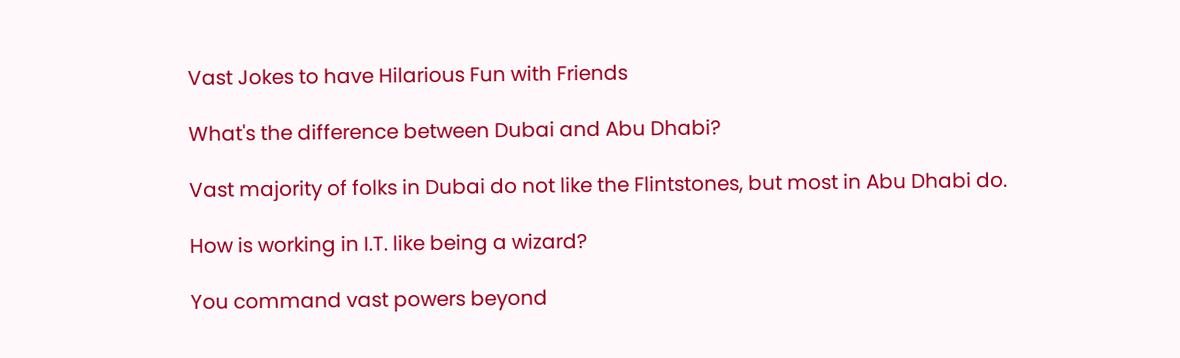Vast Jokes to have Hilarious Fun with Friends

What's the difference between Dubai and Abu Dhabi?

Vast majority of folks in Dubai do not like the Flintstones, but most in Abu Dhabi do.

How is working in I.T. like being a wizard?

You command vast powers beyond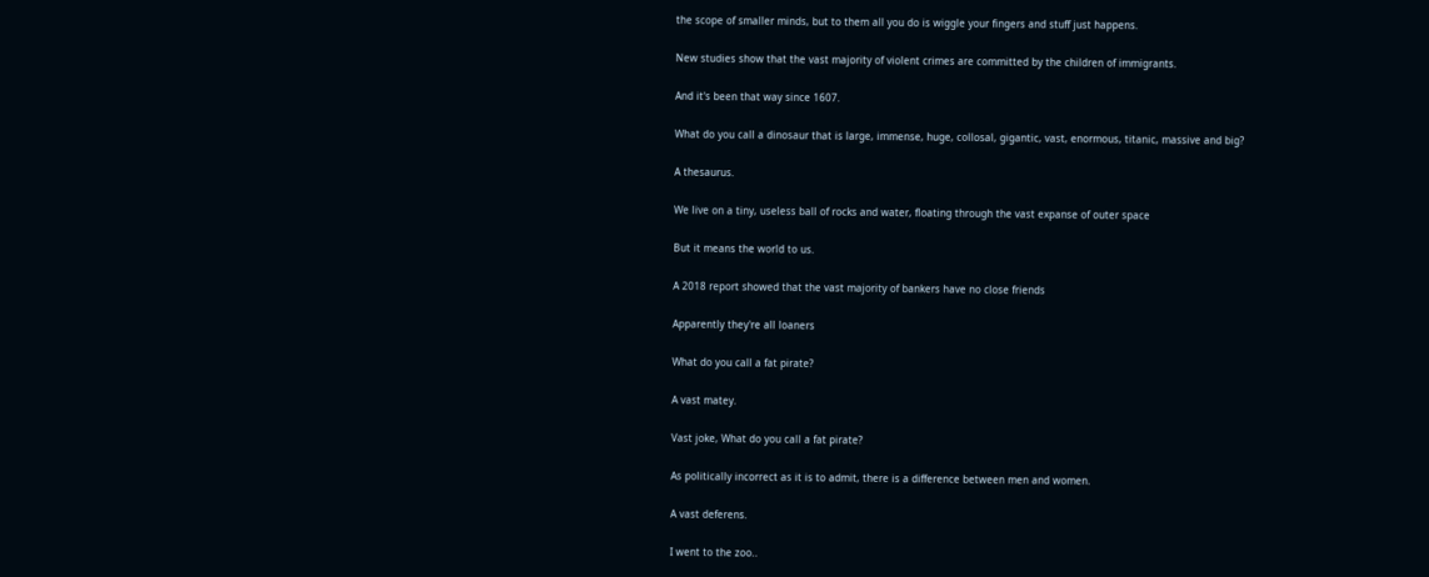the scope of smaller minds, but to them all you do is wiggle your fingers and stuff just happens.

New studies show that the vast majority of violent crimes are committed by the children of immigrants.

And it's been that way since 1607.

What do you call a dinosaur that is large, immense, huge, collosal, gigantic, vast, enormous, titanic, massive and big?

A thesaurus.

We live on a tiny, useless ball of rocks and water, floating through the vast expanse of outer space

But it means the world to us.

A 2018 report showed that the vast majority of bankers have no close friends

Apparently they're all loaners

What do you call a fat pirate?

A vast matey.

Vast joke, What do you call a fat pirate?

As politically incorrect as it is to admit, there is a difference between men and women.

A vast deferens.

I went to the zoo..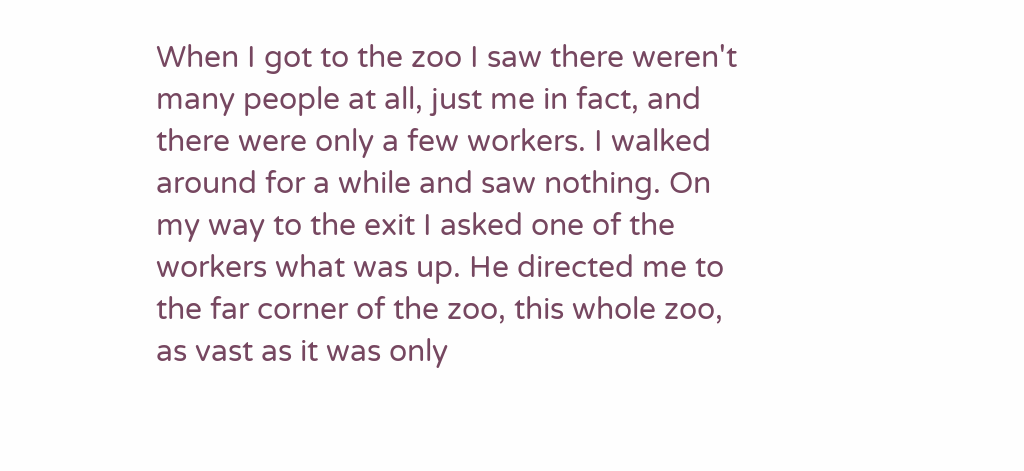When I got to the zoo I saw there weren't many people at all, just me in fact, and there were only a few workers. I walked around for a while and saw nothing. On my way to the exit I asked one of the workers what was up. He directed me to the far corner of the zoo, this whole zoo, as vast as it was only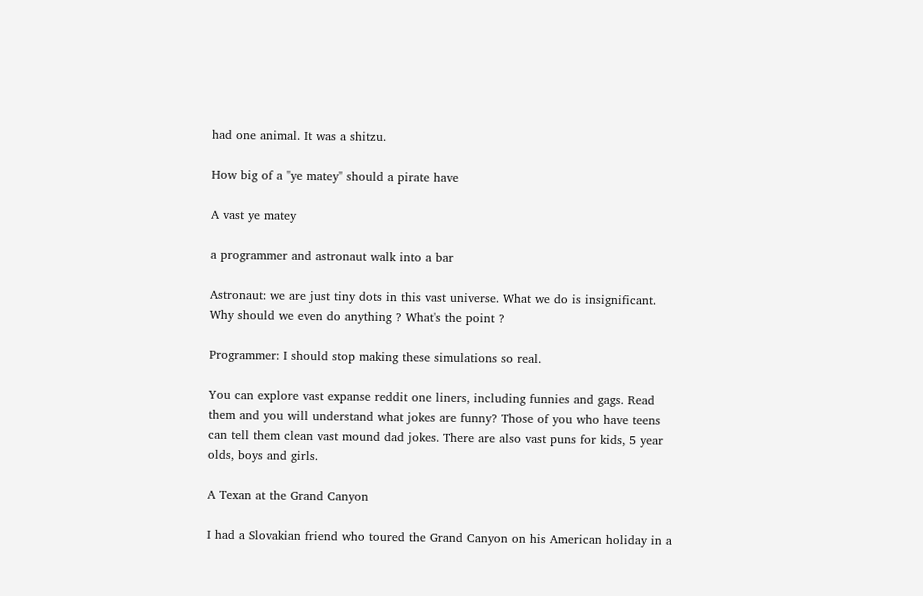had one animal. It was a shitzu.

How big of a "ye matey" should a pirate have

A vast ye matey

a programmer and astronaut walk into a bar

Astronaut: we are just tiny dots in this vast universe. What we do is insignificant. Why should we even do anything ? What's the point ?

Programmer: I should stop making these simulations so real.

You can explore vast expanse reddit one liners, including funnies and gags. Read them and you will understand what jokes are funny? Those of you who have teens can tell them clean vast mound dad jokes. There are also vast puns for kids, 5 year olds, boys and girls.

A Texan at the Grand Canyon

I had a Slovakian friend who toured the Grand Canyon on his American holiday in a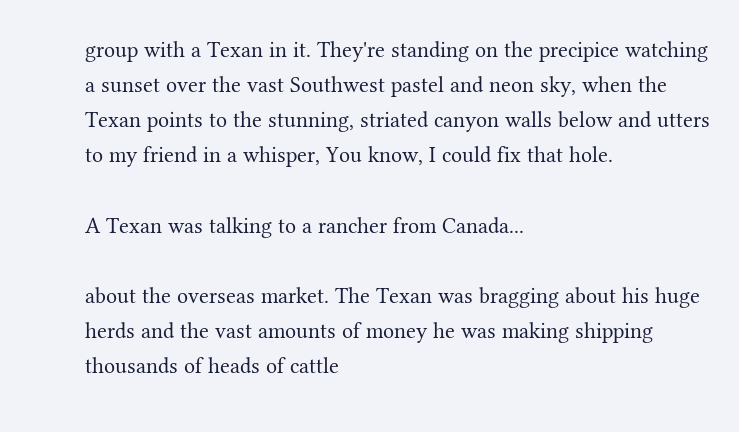group with a Texan in it. They're standing on the precipice watching a sunset over the vast Southwest pastel and neon sky, when the Texan points to the stunning, striated canyon walls below and utters to my friend in a whisper, You know, I could fix that hole.

A Texan was talking to a rancher from Canada...

about the overseas market. The Texan was bragging about his huge herds and the vast amounts of money he was making shipping thousands of heads of cattle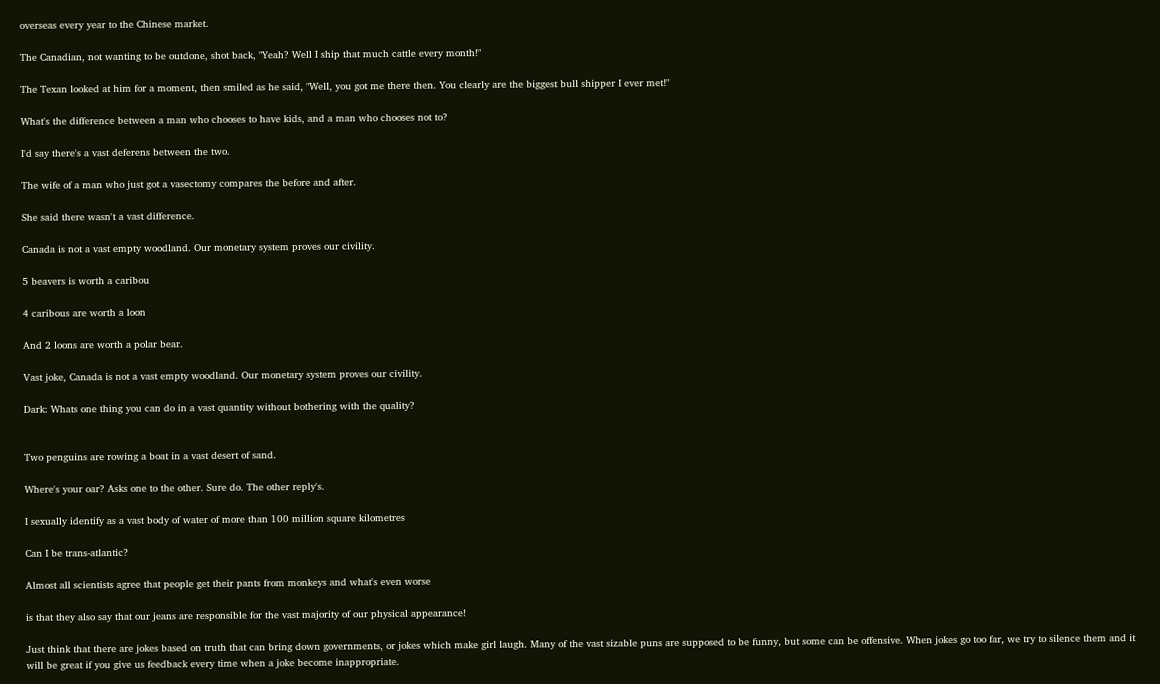overseas every year to the Chinese market.

The Canadian, not wanting to be outdone, shot back, "Yeah? Well I ship that much cattle every month!"

The Texan looked at him for a moment, then smiled as he said, "Well, you got me there then. You clearly are the biggest bull shipper I ever met!"

What's the difference between a man who chooses to have kids, and a man who chooses not to?

I'd say there's a vast deferens between the two.

The wife of a man who just got a vasectomy compares the before and after.

She said there wasn't a vast difference.

Canada is not a vast empty woodland. Our monetary system proves our civility.

5 beavers is worth a caribou

4 caribous are worth a loon

And 2 loons are worth a polar bear.

Vast joke, Canada is not a vast empty woodland. Our monetary system proves our civility.

Dark: Whats one thing you can do in a vast quantity without bothering with the quality?


Two penguins are rowing a boat in a vast desert of sand.

Where's your oar? Asks one to the other. Sure do. The other reply's.

I sexually identify as a vast body of water of more than 100 million square kilometres

Can I be trans-atlantic?

Almost all scientists agree that people get their pants from monkeys and what's even worse

is that they also say that our jeans are responsible for the vast majority of our physical appearance!

Just think that there are jokes based on truth that can bring down governments, or jokes which make girl laugh. Many of the vast sizable puns are supposed to be funny, but some can be offensive. When jokes go too far, we try to silence them and it will be great if you give us feedback every time when a joke become inappropriate.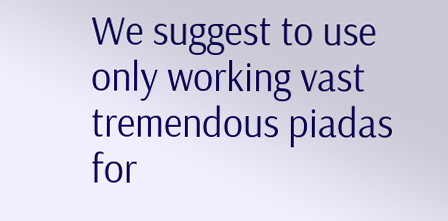We suggest to use only working vast tremendous piadas for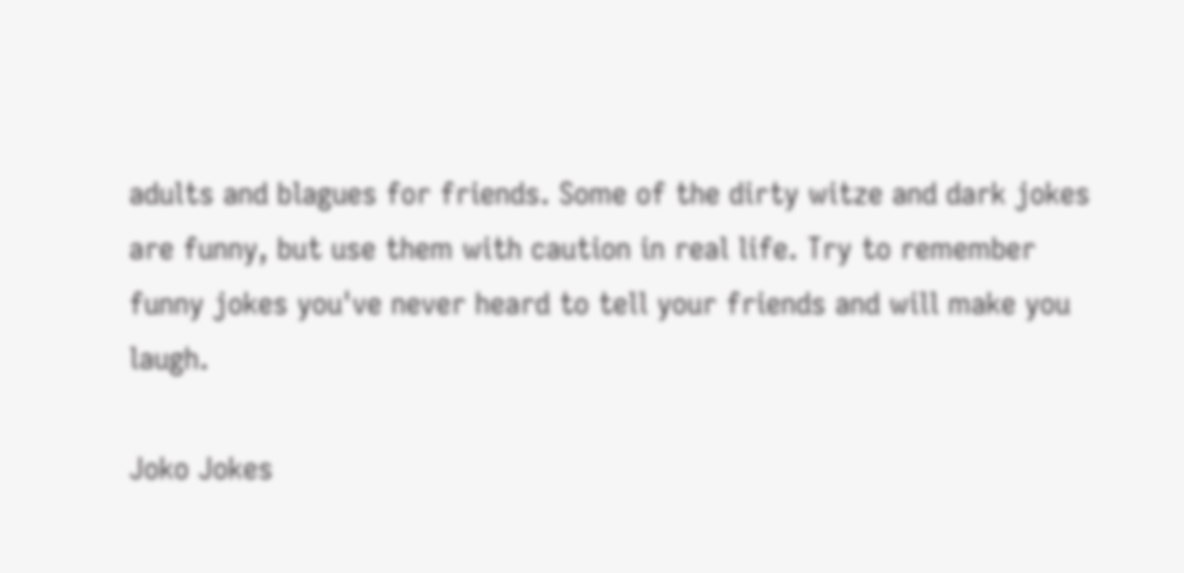adults and blagues for friends. Some of the dirty witze and dark jokes are funny, but use them with caution in real life. Try to remember funny jokes you've never heard to tell your friends and will make you laugh.

Joko Jokes